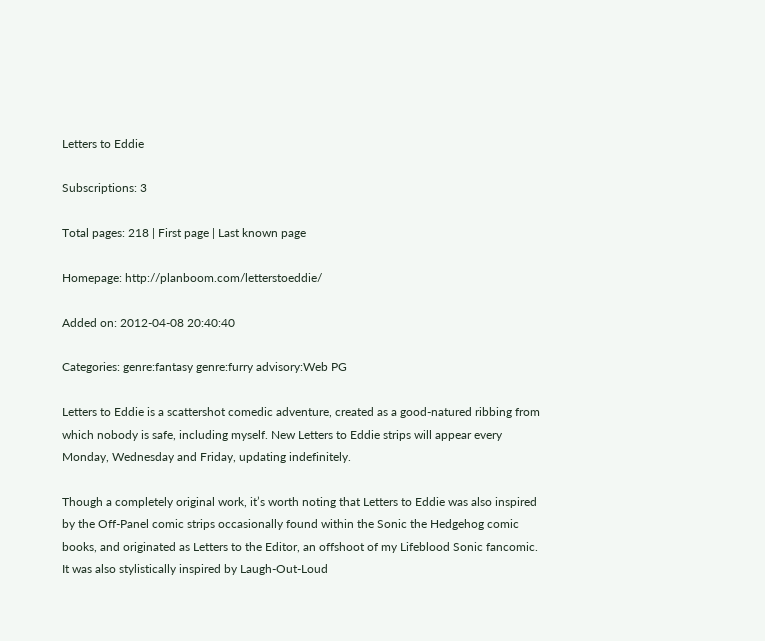Letters to Eddie

Subscriptions: 3

Total pages: 218 | First page | Last known page

Homepage: http://planboom.com/letterstoeddie/

Added on: 2012-04-08 20:40:40

Categories: genre:fantasy genre:furry advisory:Web PG

Letters to Eddie is a scattershot comedic adventure, created as a good-natured ribbing from which nobody is safe, including myself. New Letters to Eddie strips will appear every Monday, Wednesday and Friday, updating indefinitely.

Though a completely original work, it’s worth noting that Letters to Eddie was also inspired by the Off-Panel comic strips occasionally found within the Sonic the Hedgehog comic books, and originated as Letters to the Editor, an offshoot of my Lifeblood Sonic fancomic. It was also stylistically inspired by Laugh-Out-Loud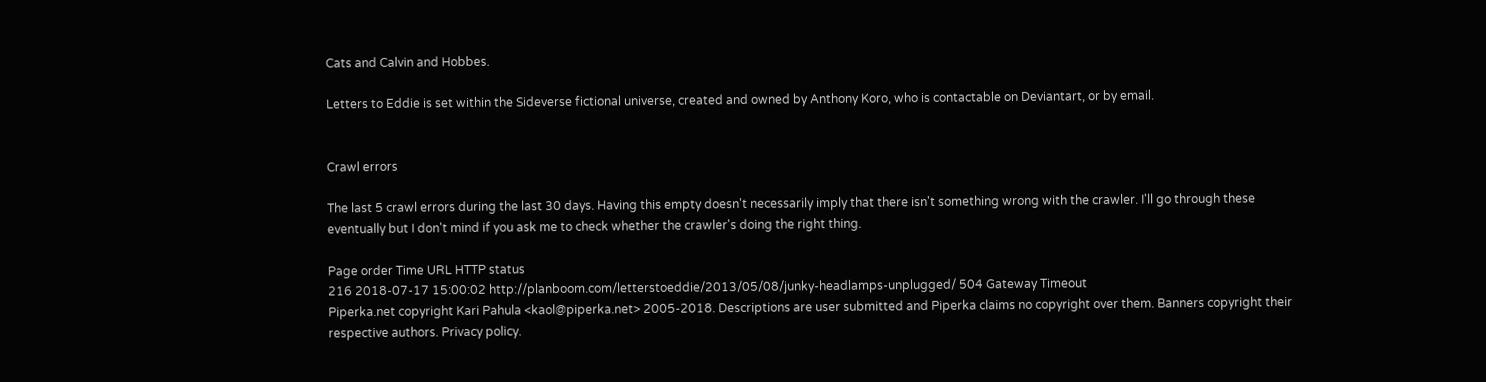Cats and Calvin and Hobbes.

Letters to Eddie is set within the Sideverse fictional universe, created and owned by Anthony Koro, who is contactable on Deviantart, or by email.


Crawl errors

The last 5 crawl errors during the last 30 days. Having this empty doesn't necessarily imply that there isn't something wrong with the crawler. I'll go through these eventually but I don't mind if you ask me to check whether the crawler's doing the right thing.

Page order Time URL HTTP status
216 2018-07-17 15:00:02 http://planboom.com/letterstoeddie/2013/05/08/junky-headlamps-unplugged/ 504 Gateway Timeout
Piperka.net copyright Kari Pahula <kaol@piperka.net> 2005-2018. Descriptions are user submitted and Piperka claims no copyright over them. Banners copyright their respective authors. Privacy policy.